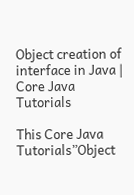Object creation of interface in Java | Core Java Tutorials

This Core Java Tutorials”Object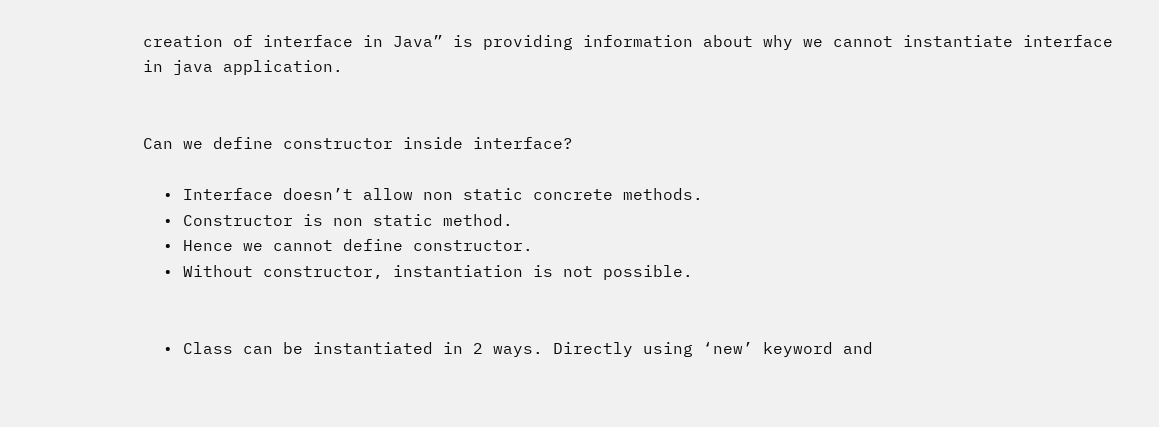creation of interface in Java” is providing information about why we cannot instantiate interface in java application.


Can we define constructor inside interface?

  • Interface doesn’t allow non static concrete methods.
  • Constructor is non static method.
  • Hence we cannot define constructor.
  • Without constructor, instantiation is not possible.


  • Class can be instantiated in 2 ways. Directly using ‘new’ keyword and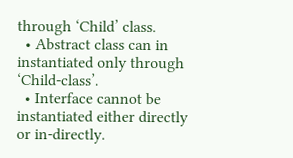through ‘Child’ class.
  • Abstract class can in instantiated only through ‘Child-class’.
  • Interface cannot be instantiated either directly or in-directly.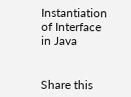Instantiation of Interface in Java


Share this